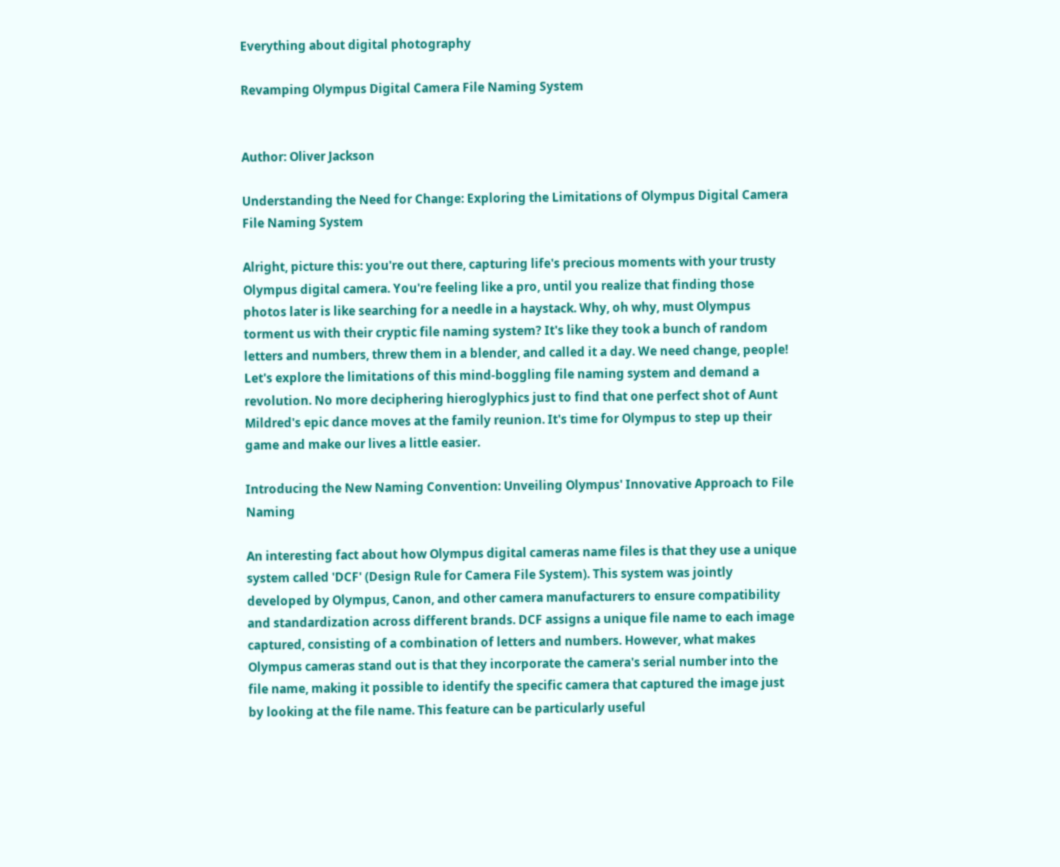Everything about digital photography

Revamping Olympus Digital Camera File Naming System


Author: Oliver Jackson

Understanding the Need for Change: Exploring the Limitations of Olympus Digital Camera File Naming System

Alright, picture this: you're out there, capturing life's precious moments with your trusty Olympus digital camera. You're feeling like a pro, until you realize that finding those photos later is like searching for a needle in a haystack. Why, oh why, must Olympus torment us with their cryptic file naming system? It's like they took a bunch of random letters and numbers, threw them in a blender, and called it a day. We need change, people! Let's explore the limitations of this mind-boggling file naming system and demand a revolution. No more deciphering hieroglyphics just to find that one perfect shot of Aunt Mildred's epic dance moves at the family reunion. It's time for Olympus to step up their game and make our lives a little easier.

Introducing the New Naming Convention: Unveiling Olympus' Innovative Approach to File Naming

An interesting fact about how Olympus digital cameras name files is that they use a unique system called 'DCF' (Design Rule for Camera File System). This system was jointly developed by Olympus, Canon, and other camera manufacturers to ensure compatibility and standardization across different brands. DCF assigns a unique file name to each image captured, consisting of a combination of letters and numbers. However, what makes Olympus cameras stand out is that they incorporate the camera's serial number into the file name, making it possible to identify the specific camera that captured the image just by looking at the file name. This feature can be particularly useful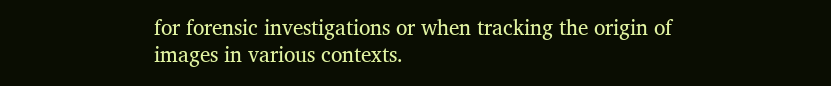for forensic investigations or when tracking the origin of images in various contexts.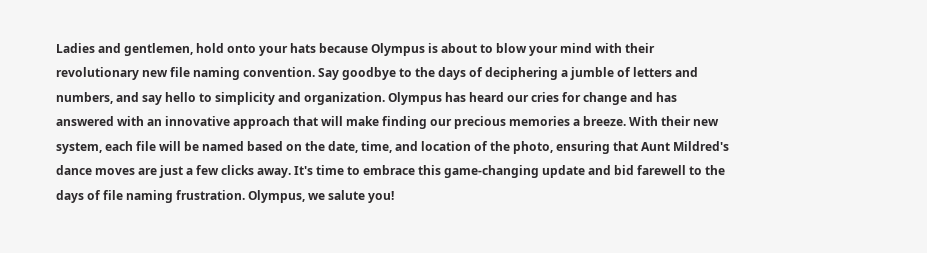Ladies and gentlemen, hold onto your hats because Olympus is about to blow your mind with their revolutionary new file naming convention. Say goodbye to the days of deciphering a jumble of letters and numbers, and say hello to simplicity and organization. Olympus has heard our cries for change and has answered with an innovative approach that will make finding our precious memories a breeze. With their new system, each file will be named based on the date, time, and location of the photo, ensuring that Aunt Mildred's dance moves are just a few clicks away. It's time to embrace this game-changing update and bid farewell to the days of file naming frustration. Olympus, we salute you!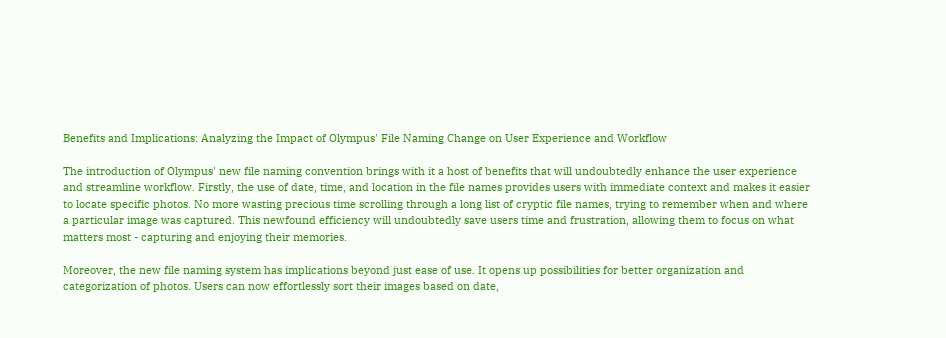Benefits and Implications: Analyzing the Impact of Olympus' File Naming Change on User Experience and Workflow

The introduction of Olympus' new file naming convention brings with it a host of benefits that will undoubtedly enhance the user experience and streamline workflow. Firstly, the use of date, time, and location in the file names provides users with immediate context and makes it easier to locate specific photos. No more wasting precious time scrolling through a long list of cryptic file names, trying to remember when and where a particular image was captured. This newfound efficiency will undoubtedly save users time and frustration, allowing them to focus on what matters most - capturing and enjoying their memories.

Moreover, the new file naming system has implications beyond just ease of use. It opens up possibilities for better organization and categorization of photos. Users can now effortlessly sort their images based on date,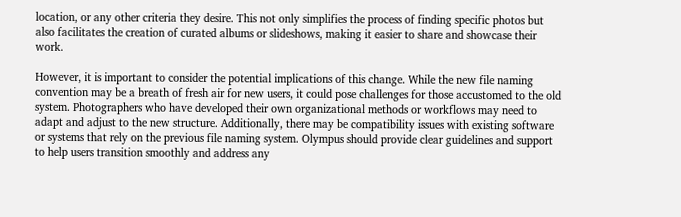location, or any other criteria they desire. This not only simplifies the process of finding specific photos but also facilitates the creation of curated albums or slideshows, making it easier to share and showcase their work.

However, it is important to consider the potential implications of this change. While the new file naming convention may be a breath of fresh air for new users, it could pose challenges for those accustomed to the old system. Photographers who have developed their own organizational methods or workflows may need to adapt and adjust to the new structure. Additionally, there may be compatibility issues with existing software or systems that rely on the previous file naming system. Olympus should provide clear guidelines and support to help users transition smoothly and address any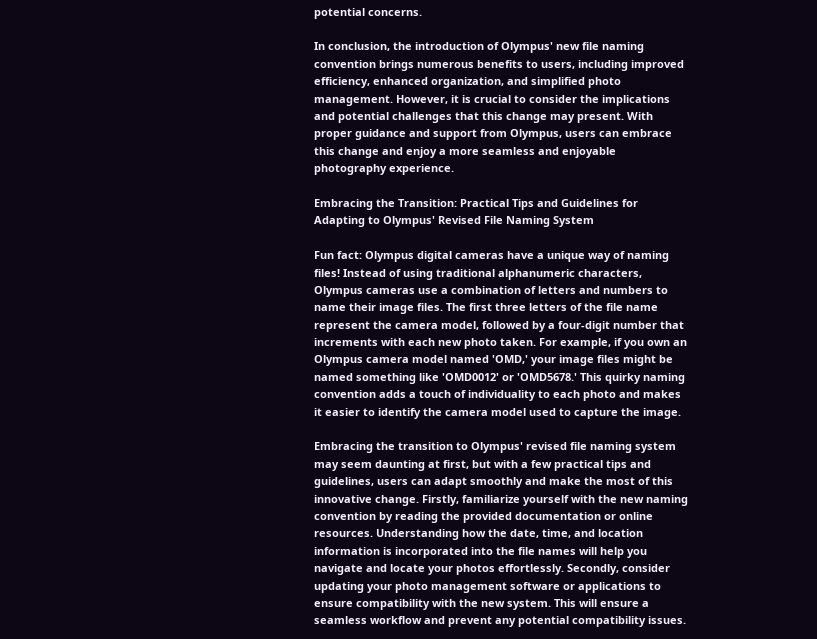potential concerns.

In conclusion, the introduction of Olympus' new file naming convention brings numerous benefits to users, including improved efficiency, enhanced organization, and simplified photo management. However, it is crucial to consider the implications and potential challenges that this change may present. With proper guidance and support from Olympus, users can embrace this change and enjoy a more seamless and enjoyable photography experience.

Embracing the Transition: Practical Tips and Guidelines for Adapting to Olympus' Revised File Naming System

Fun fact: Olympus digital cameras have a unique way of naming files! Instead of using traditional alphanumeric characters, Olympus cameras use a combination of letters and numbers to name their image files. The first three letters of the file name represent the camera model, followed by a four-digit number that increments with each new photo taken. For example, if you own an Olympus camera model named 'OMD,' your image files might be named something like 'OMD0012' or 'OMD5678.' This quirky naming convention adds a touch of individuality to each photo and makes it easier to identify the camera model used to capture the image.

Embracing the transition to Olympus' revised file naming system may seem daunting at first, but with a few practical tips and guidelines, users can adapt smoothly and make the most of this innovative change. Firstly, familiarize yourself with the new naming convention by reading the provided documentation or online resources. Understanding how the date, time, and location information is incorporated into the file names will help you navigate and locate your photos effortlessly. Secondly, consider updating your photo management software or applications to ensure compatibility with the new system. This will ensure a seamless workflow and prevent any potential compatibility issues.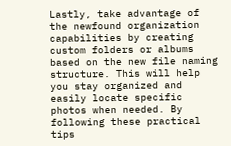Lastly, take advantage of the newfound organization capabilities by creating custom folders or albums based on the new file naming structure. This will help you stay organized and easily locate specific photos when needed. By following these practical tips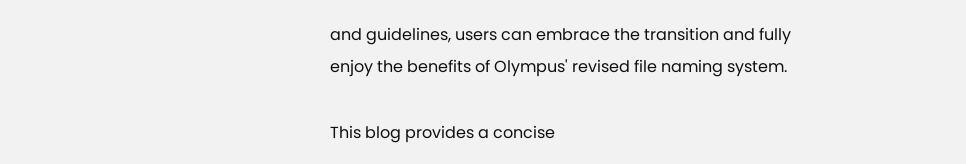and guidelines, users can embrace the transition and fully enjoy the benefits of Olympus' revised file naming system.

This blog provides a concise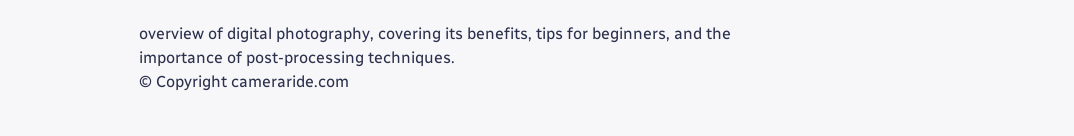overview of digital photography, covering its benefits, tips for beginners, and the importance of post-processing techniques.
© Copyright cameraride.com